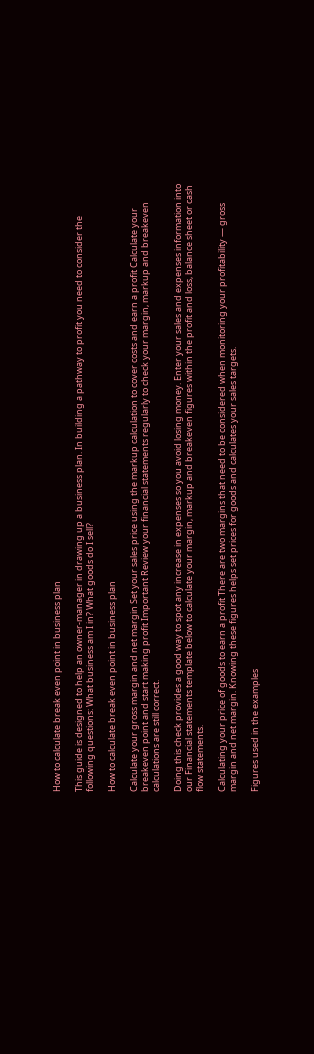How to calculate break even point in business plan

This guide is designed to help an owner-manager in drawing up a business plan. In building a pathway to profit you need to consider the following questions: What business am I in? What goods do I sell?

How to calculate break even point in business plan

Calculate your gross margin and net margin Set your sales price using the markup calculation to cover costs and earn a profit Calculate your breakeven point and start making profit Important Review your financial statements regularly to check your margin, markup and breakeven calculations are still correct.

Doing this check provides a good way to spot any increase in expenses so you avoid losing money. Enter your sales and expenses information into our Financial statements template below to calculate your margin, markup and breakeven figures within the profit and loss, balance sheet or cash flow statements.

Calculating your price of goods to earn a profit There are two margins that need to be considered when monitoring your profitability — gross margin and net margin. Knowing these figures helps set prices for goods and calculates your sales targets.

Figures used in the examples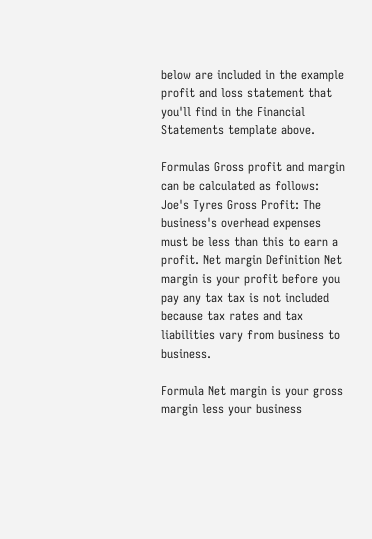below are included in the example profit and loss statement that you'll find in the Financial Statements template above.

Formulas Gross profit and margin can be calculated as follows: Joe's Tyres Gross Profit: The business's overhead expenses must be less than this to earn a profit. Net margin Definition Net margin is your profit before you pay any tax tax is not included because tax rates and tax liabilities vary from business to business.

Formula Net margin is your gross margin less your business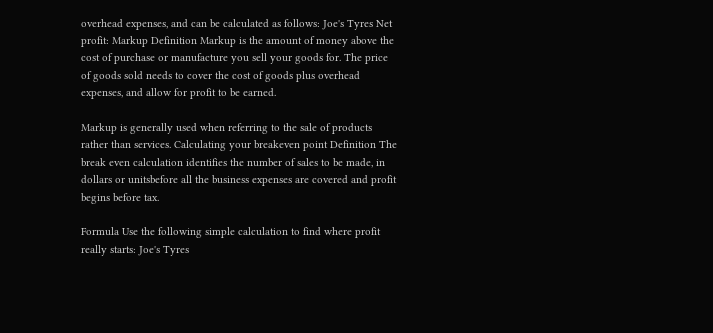overhead expenses, and can be calculated as follows: Joe's Tyres Net profit: Markup Definition Markup is the amount of money above the cost of purchase or manufacture you sell your goods for. The price of goods sold needs to cover the cost of goods plus overhead expenses, and allow for profit to be earned.

Markup is generally used when referring to the sale of products rather than services. Calculating your breakeven point Definition The break even calculation identifies the number of sales to be made, in dollars or unitsbefore all the business expenses are covered and profit begins before tax.

Formula Use the following simple calculation to find where profit really starts: Joe's Tyres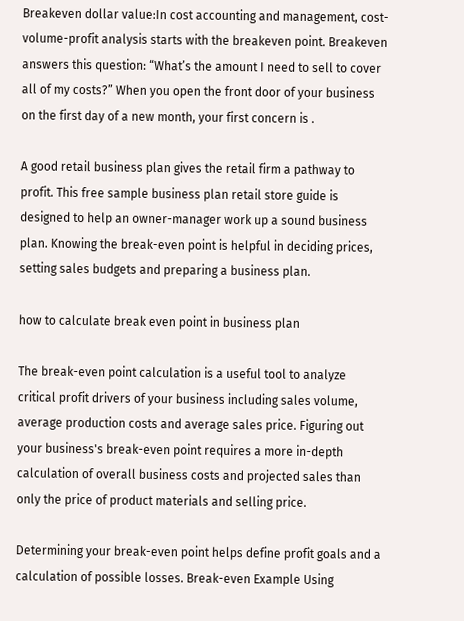Breakeven dollar value:In cost accounting and management, cost-volume-profit analysis starts with the breakeven point. Breakeven answers this question: “What’s the amount I need to sell to cover all of my costs?” When you open the front door of your business on the first day of a new month, your first concern is .

A good retail business plan gives the retail firm a pathway to profit. This free sample business plan retail store guide is designed to help an owner-manager work up a sound business plan. Knowing the break-even point is helpful in deciding prices, setting sales budgets and preparing a business plan.

how to calculate break even point in business plan

The break-even point calculation is a useful tool to analyze critical profit drivers of your business including sales volume, average production costs and average sales price. Figuring out your business's break-even point requires a more in-depth calculation of overall business costs and projected sales than only the price of product materials and selling price.

Determining your break-even point helps define profit goals and a calculation of possible losses. Break-even Example Using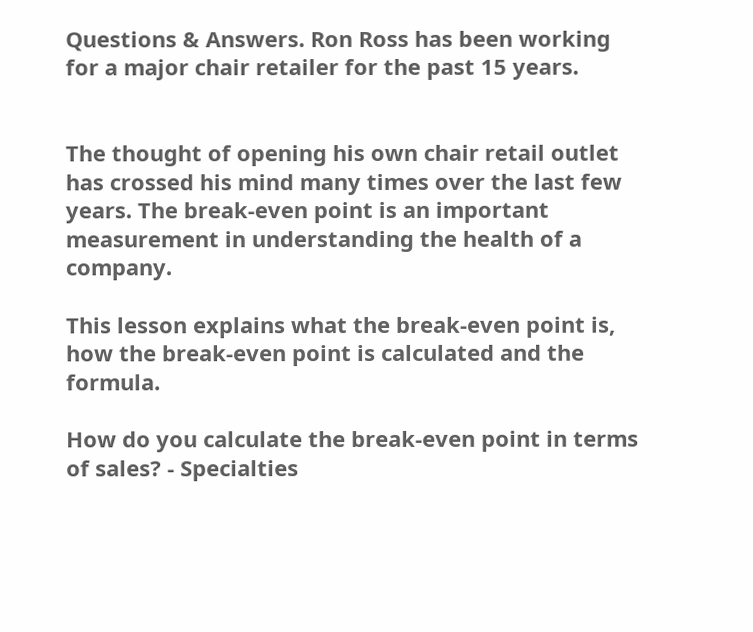Questions & Answers. Ron Ross has been working for a major chair retailer for the past 15 years.


The thought of opening his own chair retail outlet has crossed his mind many times over the last few years. The break-even point is an important measurement in understanding the health of a company.

This lesson explains what the break-even point is, how the break-even point is calculated and the formula.

How do you calculate the break-even point in terms of sales? - Specialties